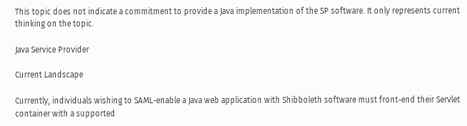This topic does not indicate a commitment to provide a Java implementation of the SP software. It only represents current thinking on the topic.

Java Service Provider

Current Landscape

Currently, individuals wishing to SAML-enable a Java web application with Shibboleth software must front-end their Servlet container with a supported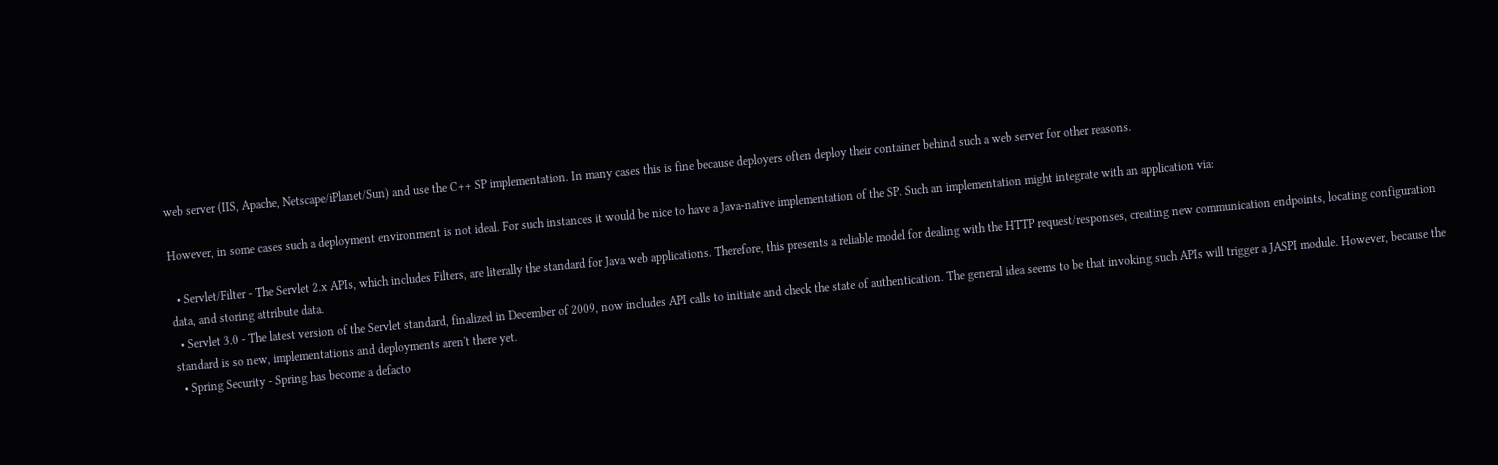web server (IIS, Apache, Netscape/iPlanet/Sun) and use the C++ SP implementation. In many cases this is fine because deployers often deploy their container behind such a web server for other reasons.

However, in some cases such a deployment environment is not ideal. For such instances it would be nice to have a Java-native implementation of the SP. Such an implementation might integrate with an application via:

  • Servlet/Filter - The Servlet 2.x APIs, which includes Filters, are literally the standard for Java web applications. Therefore, this presents a reliable model for dealing with the HTTP request/responses, creating new communication endpoints, locating configuration data, and storing attribute data.
  • Servlet 3.0 - The latest version of the Servlet standard, finalized in December of 2009, now includes API calls to initiate and check the state of authentication. The general idea seems to be that invoking such APIs will trigger a JASPI module. However, because the standard is so new, implementations and deployments aren't there yet.
  • Spring Security - Spring has become a defacto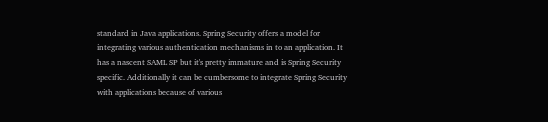standard in Java applications. Spring Security offers a model for integrating various authentication mechanisms in to an application. It has a nascent SAML SP but it's pretty immature and is Spring Security specific. Additionally it can be cumbersome to integrate Spring Security with applications because of various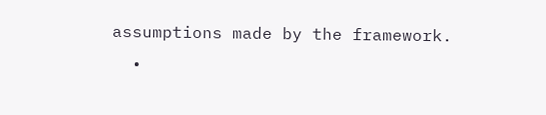assumptions made by the framework.
  •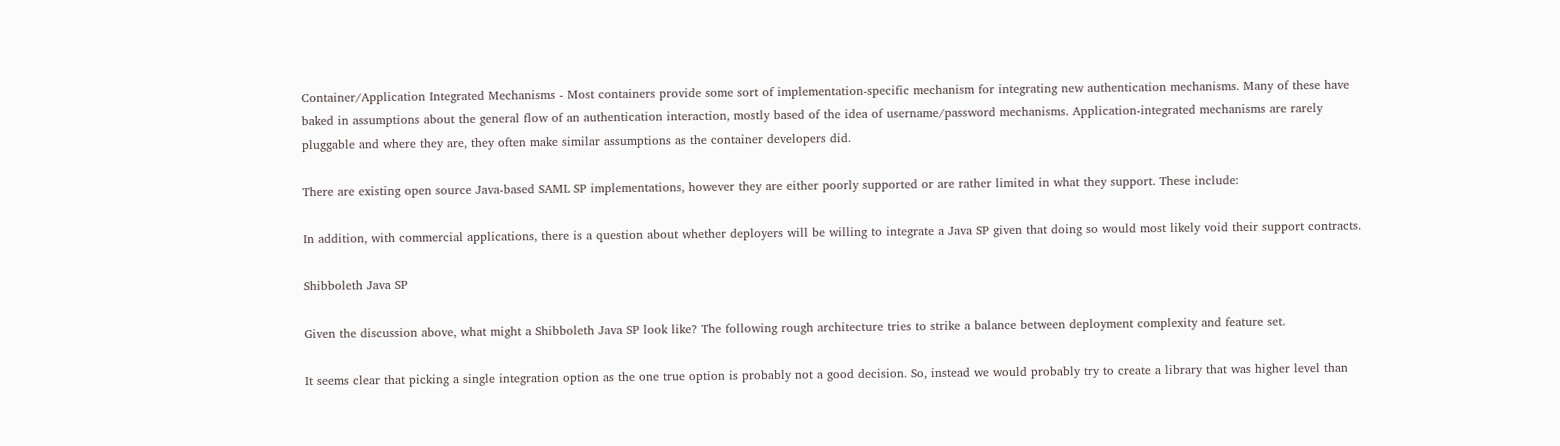Container/Application Integrated Mechanisms - Most containers provide some sort of implementation-specific mechanism for integrating new authentication mechanisms. Many of these have baked in assumptions about the general flow of an authentication interaction, mostly based of the idea of username/password mechanisms. Application-integrated mechanisms are rarely pluggable and where they are, they often make similar assumptions as the container developers did.

There are existing open source Java-based SAML SP implementations, however they are either poorly supported or are rather limited in what they support. These include:

In addition, with commercial applications, there is a question about whether deployers will be willing to integrate a Java SP given that doing so would most likely void their support contracts.

Shibboleth Java SP

Given the discussion above, what might a Shibboleth Java SP look like? The following rough architecture tries to strike a balance between deployment complexity and feature set.

It seems clear that picking a single integration option as the one true option is probably not a good decision. So, instead we would probably try to create a library that was higher level than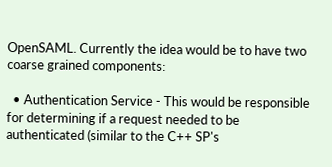OpenSAML. Currently the idea would be to have two coarse grained components:

  • Authentication Service - This would be responsible for determining if a request needed to be authenticated (similar to the C++ SP's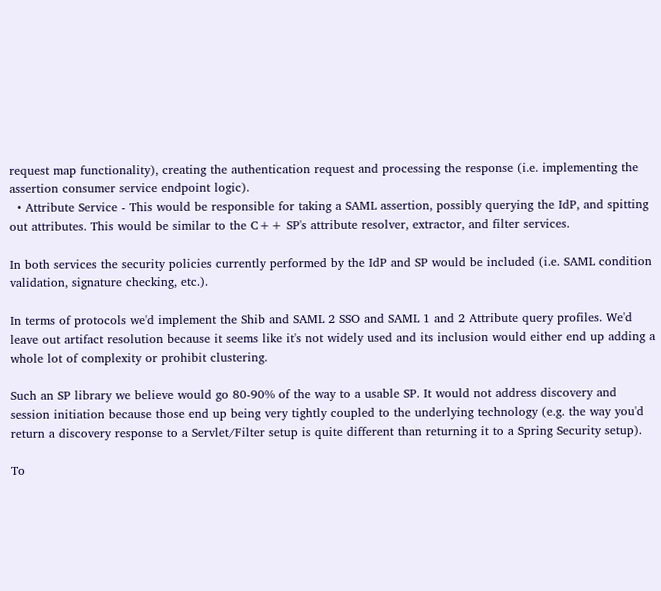request map functionality), creating the authentication request and processing the response (i.e. implementing the assertion consumer service endpoint logic).
  • Attribute Service - This would be responsible for taking a SAML assertion, possibly querying the IdP, and spitting out attributes. This would be similar to the C++ SP's attribute resolver, extractor, and filter services.

In both services the security policies currently performed by the IdP and SP would be included (i.e. SAML condition validation, signature checking, etc.).

In terms of protocols we'd implement the Shib and SAML 2 SSO and SAML 1 and 2 Attribute query profiles. We'd leave out artifact resolution because it seems like it's not widely used and its inclusion would either end up adding a whole lot of complexity or prohibit clustering.

Such an SP library we believe would go 80-90% of the way to a usable SP. It would not address discovery and session initiation because those end up being very tightly coupled to the underlying technology (e.g. the way you'd return a discovery response to a Servlet/Filter setup is quite different than returning it to a Spring Security setup).

To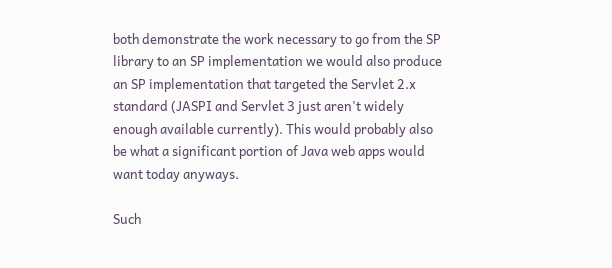both demonstrate the work necessary to go from the SP library to an SP implementation we would also produce an SP implementation that targeted the Servlet 2.x standard (JASPI and Servlet 3 just aren't widely enough available currently). This would probably also be what a significant portion of Java web apps would want today anyways.

Such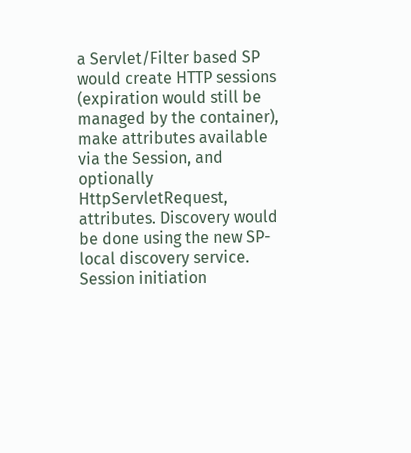a Servlet/Filter based SP would create HTTP sessions (expiration would still be managed by the container), make attributes available via the Session, and optionally HttpServletRequest, attributes. Discovery would be done using the new SP-local discovery service. Session initiation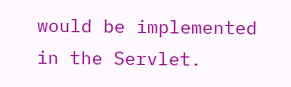would be implemented in the Servlet.